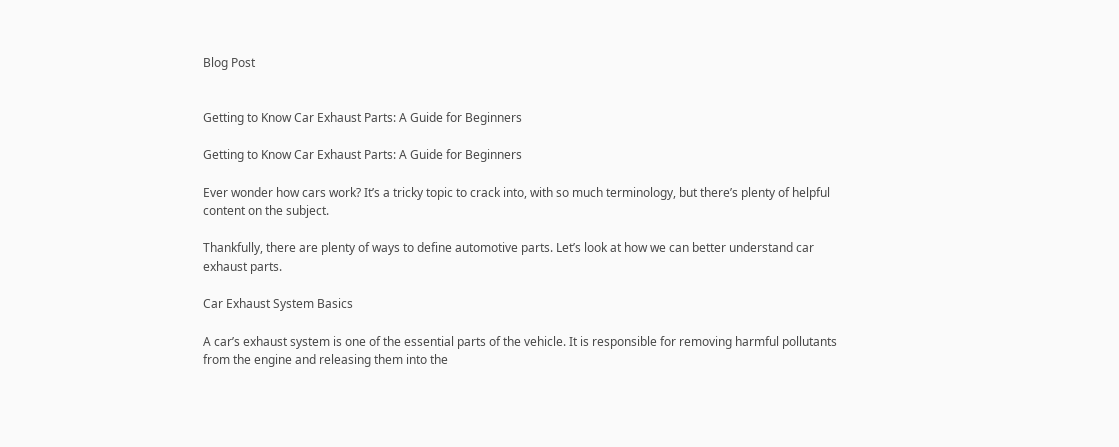Blog Post


Getting to Know Car Exhaust Parts: A Guide for Beginners

Getting to Know Car Exhaust Parts: A Guide for Beginners

Ever wonder how cars work? It’s a tricky topic to crack into, with so much terminology, but there’s plenty of helpful content on the subject.

Thankfully, there are plenty of ways to define automotive parts. Let’s look at how we can better understand car exhaust parts.

Car Exhaust System Basics

A car’s exhaust system is one of the essential parts of the vehicle. It is responsible for removing harmful pollutants from the engine and releasing them into the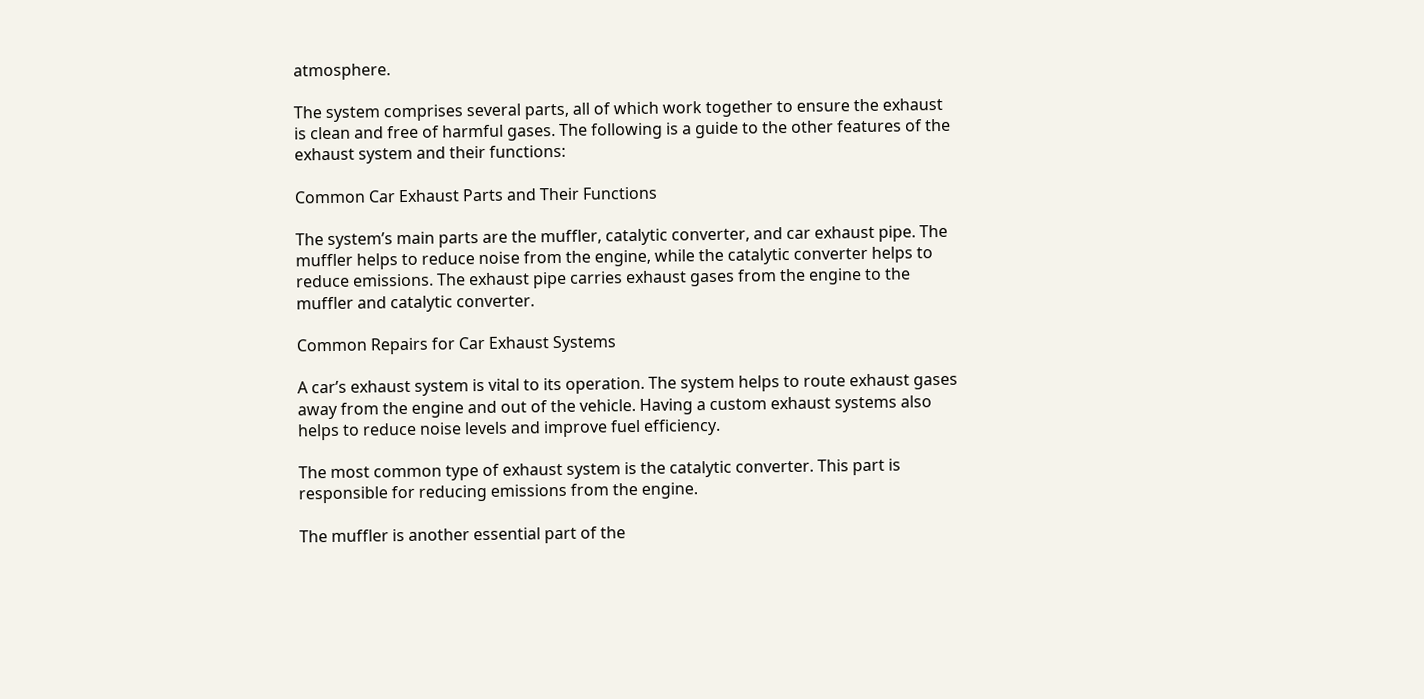atmosphere.

The system comprises several parts, all of which work together to ensure the exhaust is clean and free of harmful gases. The following is a guide to the other features of the exhaust system and their functions:

Common Car Exhaust Parts and Their Functions

The system’s main parts are the muffler, catalytic converter, and car exhaust pipe. The muffler helps to reduce noise from the engine, while the catalytic converter helps to reduce emissions. The exhaust pipe carries exhaust gases from the engine to the muffler and catalytic converter.

Common Repairs for Car Exhaust Systems

A car’s exhaust system is vital to its operation. The system helps to route exhaust gases away from the engine and out of the vehicle. Having a custom exhaust systems also helps to reduce noise levels and improve fuel efficiency.

The most common type of exhaust system is the catalytic converter. This part is responsible for reducing emissions from the engine.

The muffler is another essential part of the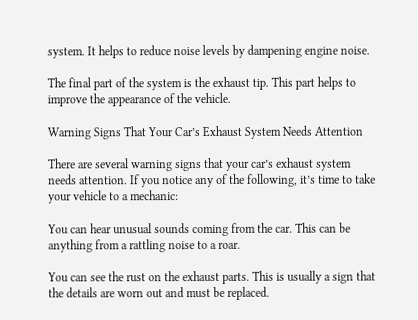system. It helps to reduce noise levels by dampening engine noise.

The final part of the system is the exhaust tip. This part helps to improve the appearance of the vehicle.

Warning Signs That Your Car’s Exhaust System Needs Attention

There are several warning signs that your car’s exhaust system needs attention. If you notice any of the following, it’s time to take your vehicle to a mechanic:

You can hear unusual sounds coming from the car. This can be anything from a rattling noise to a roar.

You can see the rust on the exhaust parts. This is usually a sign that the details are worn out and must be replaced.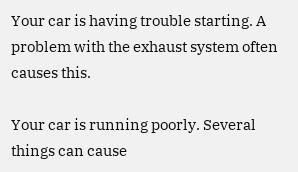Your car is having trouble starting. A problem with the exhaust system often causes this.

Your car is running poorly. Several things can cause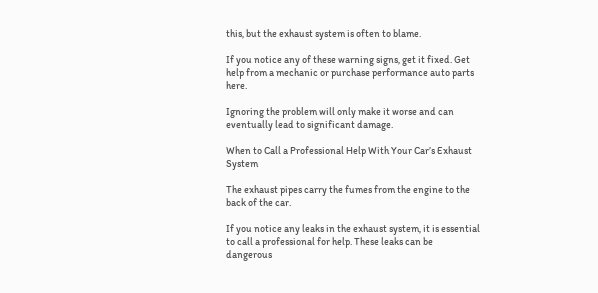this, but the exhaust system is often to blame.

If you notice any of these warning signs, get it fixed. Get help from a mechanic or purchase performance auto parts here.

Ignoring the problem will only make it worse and can eventually lead to significant damage.

When to Call a Professional Help With Your Car’s Exhaust System

The exhaust pipes carry the fumes from the engine to the back of the car.

If you notice any leaks in the exhaust system, it is essential to call a professional for help. These leaks can be dangerous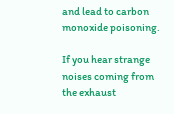and lead to carbon monoxide poisoning.

If you hear strange noises coming from the exhaust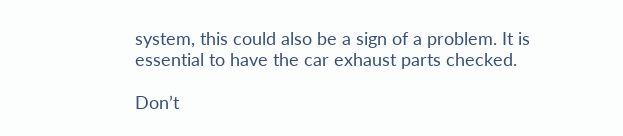system, this could also be a sign of a problem. It is essential to have the car exhaust parts checked.

Don’t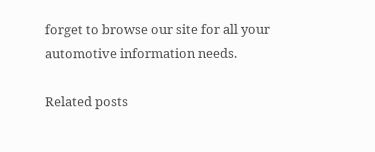forget to browse our site for all your automotive information needs.

Related posts